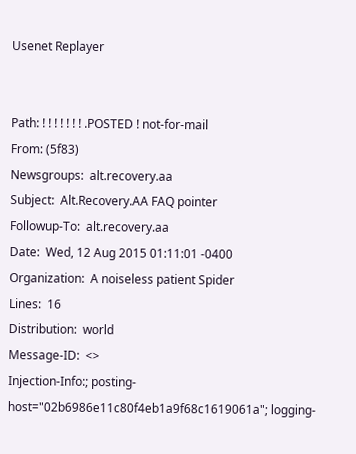Usenet Replayer


Path: ! ! ! ! ! ! ! .POSTED ! not-for-mail
From: (5f83)
Newsgroups:  alt.recovery.aa
Subject:  Alt.Recovery.AA FAQ pointer
Followup-To:  alt.recovery.aa
Date:  Wed, 12 Aug 2015 01:11:01 -0400
Organization:  A noiseless patient Spider
Lines:  16
Distribution:  world
Message-ID:  <>
Injection-Info:; posting-host="02b6986e11c80f4eb1a9f68c1619061a"; logging-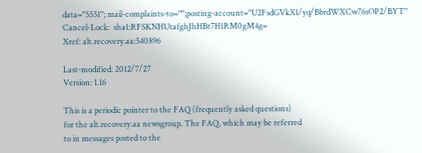data="5551"; mail-complaints-to="";posting-account="U2FsdGVkX1/yq/BbrdWXCw76sOP2/BYT"
Cancel-Lock:  sha1:RFSKNHUtafghJhHBt7H1RM0gM4g=
Xref: alt.recovery.aa:540896

Last-modified: 2012/7/27
Version: 1.16

This is a periodic pointer to the FAQ (frequently asked questions)
for the alt.recovery.aa newsgroup. The FAQ, which may be referred
to in messages posted to the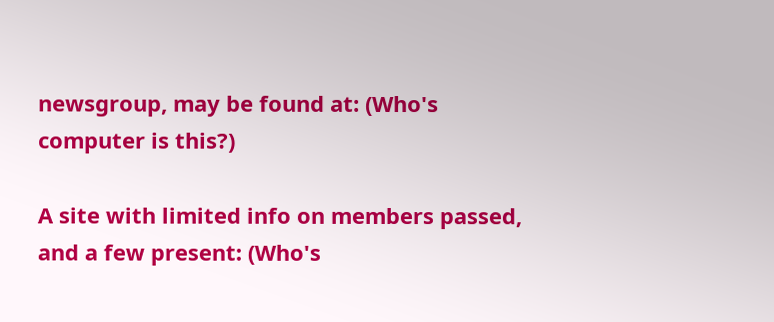newsgroup, may be found at: (Who's computer is this?)

A site with limited info on members passed, and a few present: (Who's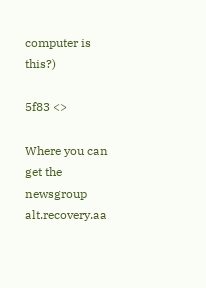computer is this?)

5f83 <>

Where you can get the newsgroup alt.recovery.aa